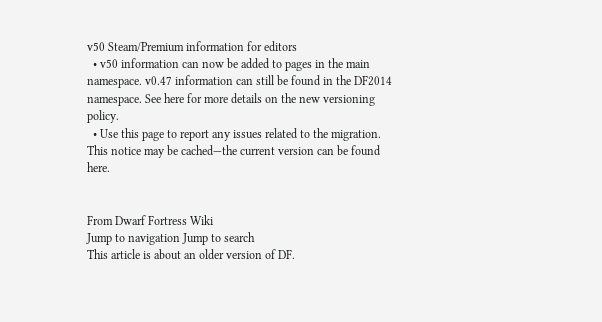v50 Steam/Premium information for editors
  • v50 information can now be added to pages in the main namespace. v0.47 information can still be found in the DF2014 namespace. See here for more details on the new versioning policy.
  • Use this page to report any issues related to the migration.
This notice may be cached—the current version can be found here.


From Dwarf Fortress Wiki
Jump to navigation Jump to search
This article is about an older version of DF.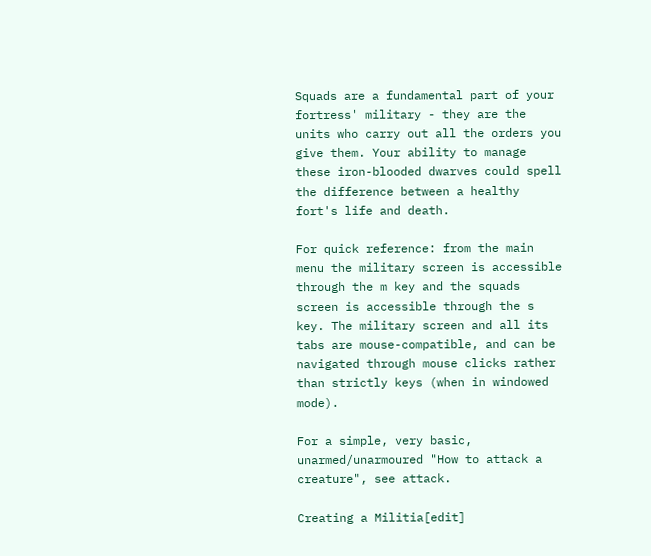Squads are a fundamental part of your fortress' military - they are the units who carry out all the orders you give them. Your ability to manage these iron-blooded dwarves could spell the difference between a healthy fort's life and death.

For quick reference: from the main menu the military screen is accessible through the m key and the squads screen is accessible through the s key. The military screen and all its tabs are mouse-compatible, and can be navigated through mouse clicks rather than strictly keys (when in windowed mode).

For a simple, very basic, unarmed/unarmoured "How to attack a creature", see attack.

Creating a Militia[edit]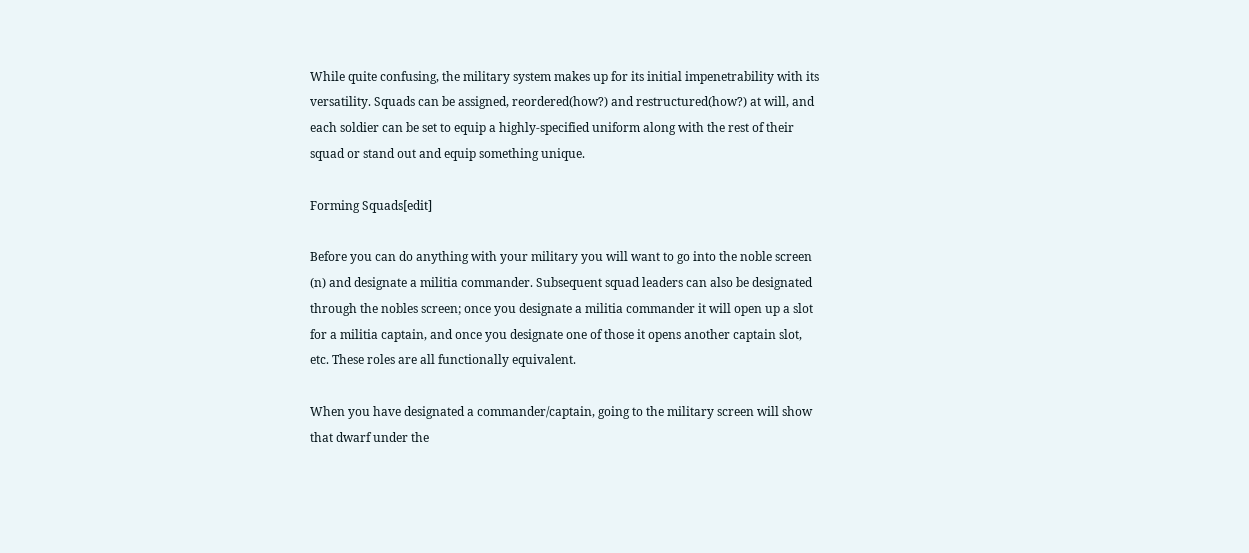While quite confusing, the military system makes up for its initial impenetrability with its versatility. Squads can be assigned, reordered(how?) and restructured(how?) at will, and each soldier can be set to equip a highly-specified uniform along with the rest of their squad or stand out and equip something unique.

Forming Squads[edit]

Before you can do anything with your military you will want to go into the noble screen (n) and designate a militia commander. Subsequent squad leaders can also be designated through the nobles screen; once you designate a militia commander it will open up a slot for a militia captain, and once you designate one of those it opens another captain slot, etc. These roles are all functionally equivalent.

When you have designated a commander/captain, going to the military screen will show that dwarf under the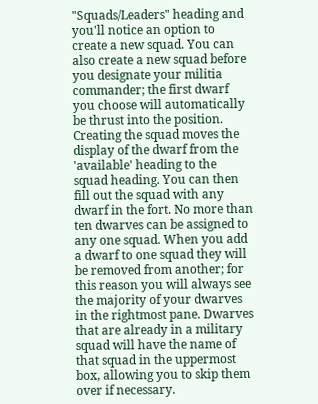"Squads/Leaders" heading and you'll notice an option to create a new squad. You can also create a new squad before you designate your militia commander; the first dwarf you choose will automatically be thrust into the position. Creating the squad moves the display of the dwarf from the 'available' heading to the squad heading. You can then fill out the squad with any dwarf in the fort. No more than ten dwarves can be assigned to any one squad. When you add a dwarf to one squad they will be removed from another; for this reason you will always see the majority of your dwarves in the rightmost pane. Dwarves that are already in a military squad will have the name of that squad in the uppermost box, allowing you to skip them over if necessary.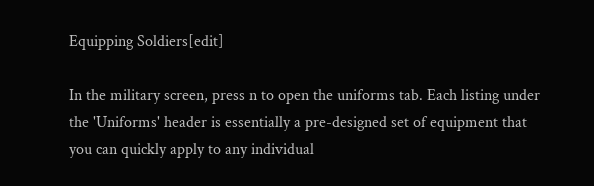Equipping Soldiers[edit]

In the military screen, press n to open the uniforms tab. Each listing under the 'Uniforms' header is essentially a pre-designed set of equipment that you can quickly apply to any individual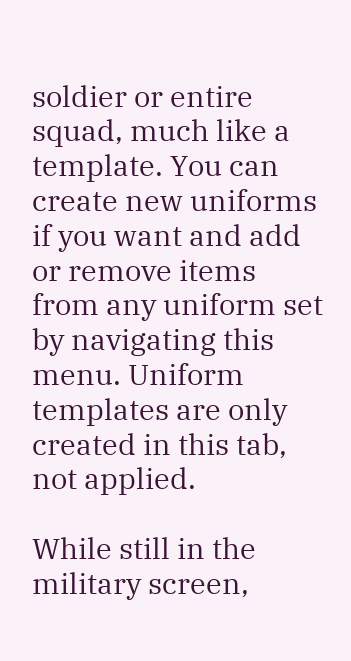soldier or entire squad, much like a template. You can create new uniforms if you want and add or remove items from any uniform set by navigating this menu. Uniform templates are only created in this tab, not applied.

While still in the military screen,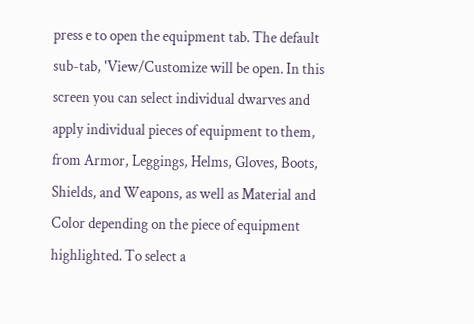press e to open the equipment tab. The default sub-tab, 'View/Customize will be open. In this screen you can select individual dwarves and apply individual pieces of equipment to them, from Armor, Leggings, Helms, Gloves, Boots, Shields, and Weapons, as well as Material and Color depending on the piece of equipment highlighted. To select a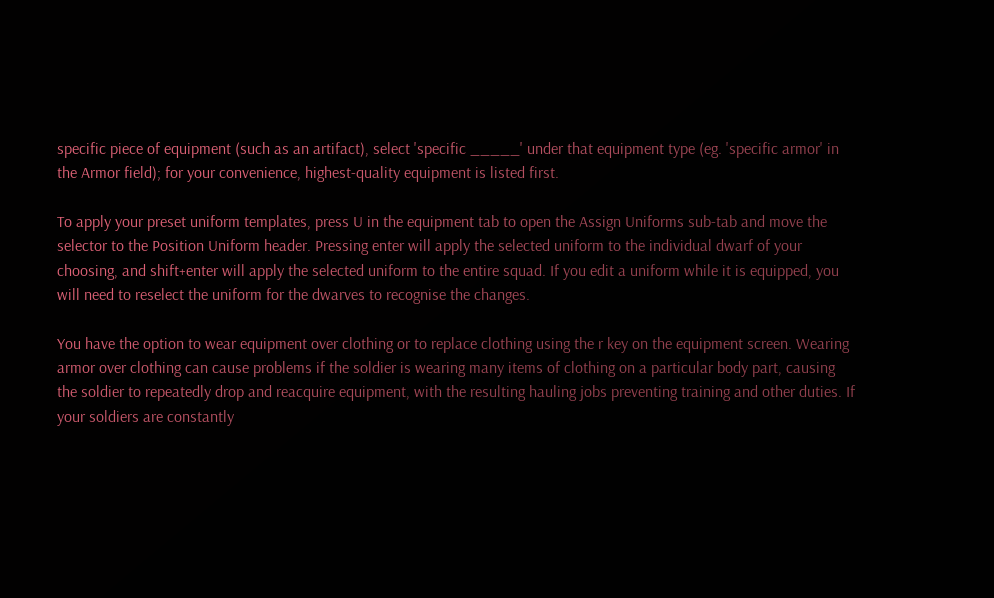specific piece of equipment (such as an artifact), select 'specific _____' under that equipment type (eg. 'specific armor' in the Armor field); for your convenience, highest-quality equipment is listed first.

To apply your preset uniform templates, press U in the equipment tab to open the Assign Uniforms sub-tab and move the selector to the Position Uniform header. Pressing enter will apply the selected uniform to the individual dwarf of your choosing, and shift+enter will apply the selected uniform to the entire squad. If you edit a uniform while it is equipped, you will need to reselect the uniform for the dwarves to recognise the changes.

You have the option to wear equipment over clothing or to replace clothing using the r key on the equipment screen. Wearing armor over clothing can cause problems if the soldier is wearing many items of clothing on a particular body part, causing the soldier to repeatedly drop and reacquire equipment, with the resulting hauling jobs preventing training and other duties. If your soldiers are constantly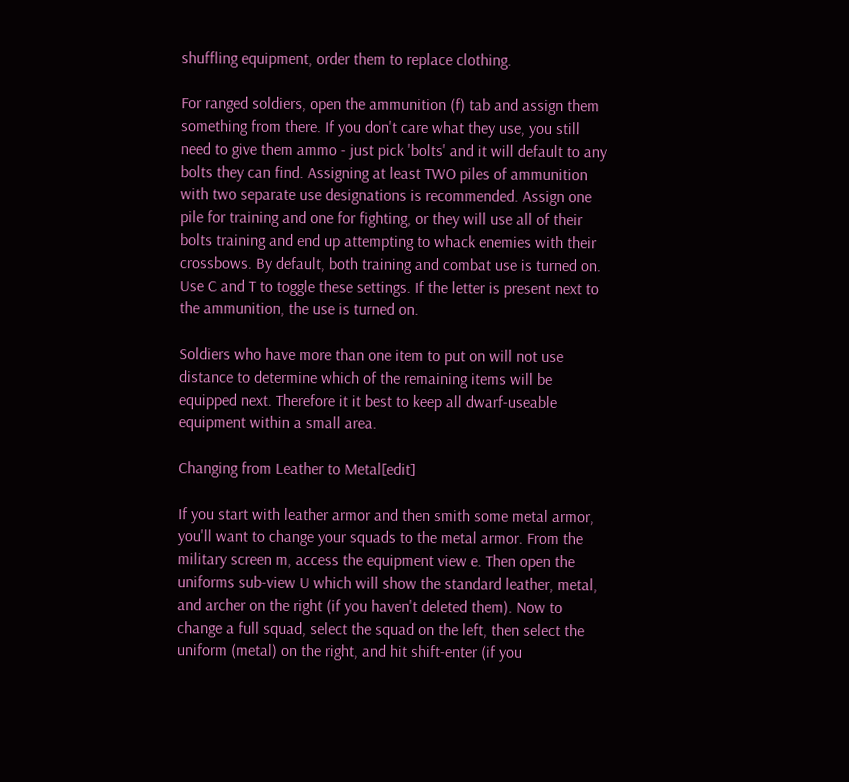shuffling equipment, order them to replace clothing.

For ranged soldiers, open the ammunition (f) tab and assign them something from there. If you don't care what they use, you still need to give them ammo - just pick 'bolts' and it will default to any bolts they can find. Assigning at least TWO piles of ammunition with two separate use designations is recommended. Assign one pile for training and one for fighting, or they will use all of their bolts training and end up attempting to whack enemies with their crossbows. By default, both training and combat use is turned on. Use C and T to toggle these settings. If the letter is present next to the ammunition, the use is turned on.

Soldiers who have more than one item to put on will not use distance to determine which of the remaining items will be equipped next. Therefore it it best to keep all dwarf-useable equipment within a small area.

Changing from Leather to Metal[edit]

If you start with leather armor and then smith some metal armor, you'll want to change your squads to the metal armor. From the military screen m, access the equipment view e. Then open the uniforms sub-view U which will show the standard leather, metal, and archer on the right (if you haven't deleted them). Now to change a full squad, select the squad on the left, then select the uniform (metal) on the right, and hit shift-enter (if you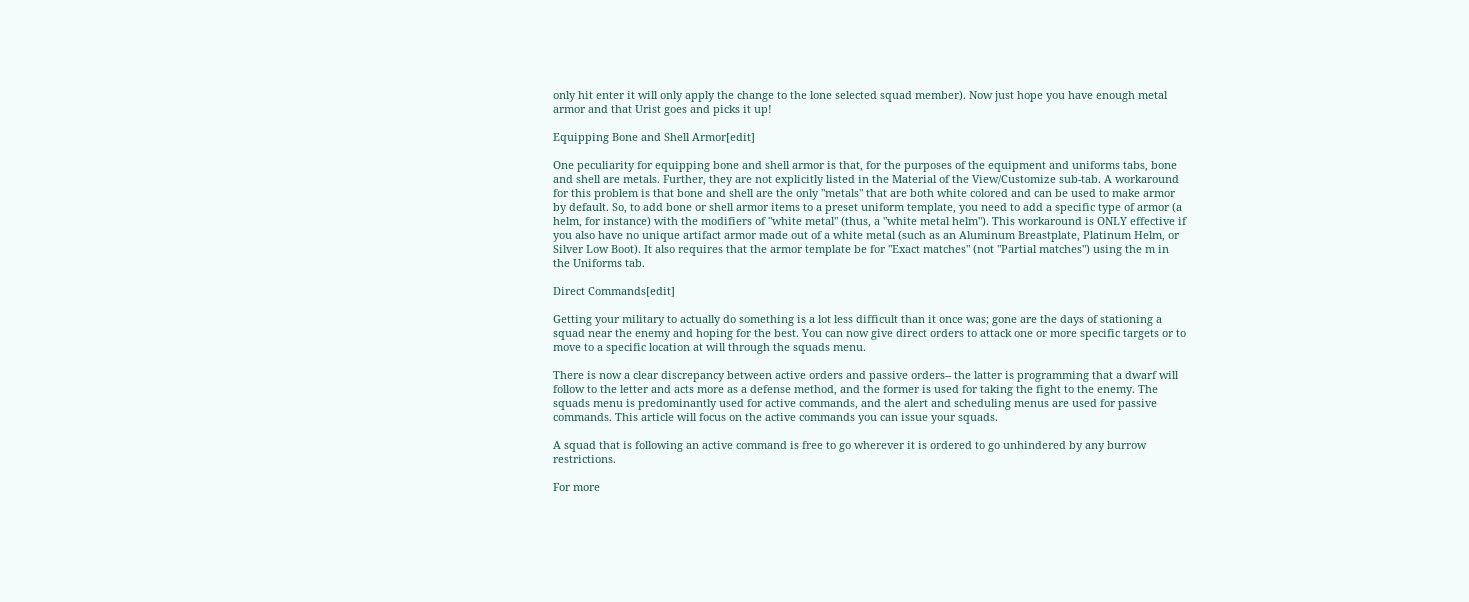only hit enter it will only apply the change to the lone selected squad member). Now just hope you have enough metal armor and that Urist goes and picks it up!

Equipping Bone and Shell Armor[edit]

One peculiarity for equipping bone and shell armor is that, for the purposes of the equipment and uniforms tabs, bone and shell are metals. Further, they are not explicitly listed in the Material of the View/Customize sub-tab. A workaround for this problem is that bone and shell are the only "metals" that are both white colored and can be used to make armor by default. So, to add bone or shell armor items to a preset uniform template, you need to add a specific type of armor (a helm, for instance) with the modifiers of "white metal" (thus, a "white metal helm"). This workaround is ONLY effective if you also have no unique artifact armor made out of a white metal (such as an Aluminum Breastplate, Platinum Helm, or Silver Low Boot). It also requires that the armor template be for "Exact matches" (not "Partial matches") using the m in the Uniforms tab.

Direct Commands[edit]

Getting your military to actually do something is a lot less difficult than it once was; gone are the days of stationing a squad near the enemy and hoping for the best. You can now give direct orders to attack one or more specific targets or to move to a specific location at will through the squads menu.

There is now a clear discrepancy between active orders and passive orders-- the latter is programming that a dwarf will follow to the letter and acts more as a defense method, and the former is used for taking the fight to the enemy. The squads menu is predominantly used for active commands, and the alert and scheduling menus are used for passive commands. This article will focus on the active commands you can issue your squads.

A squad that is following an active command is free to go wherever it is ordered to go unhindered by any burrow restrictions.

For more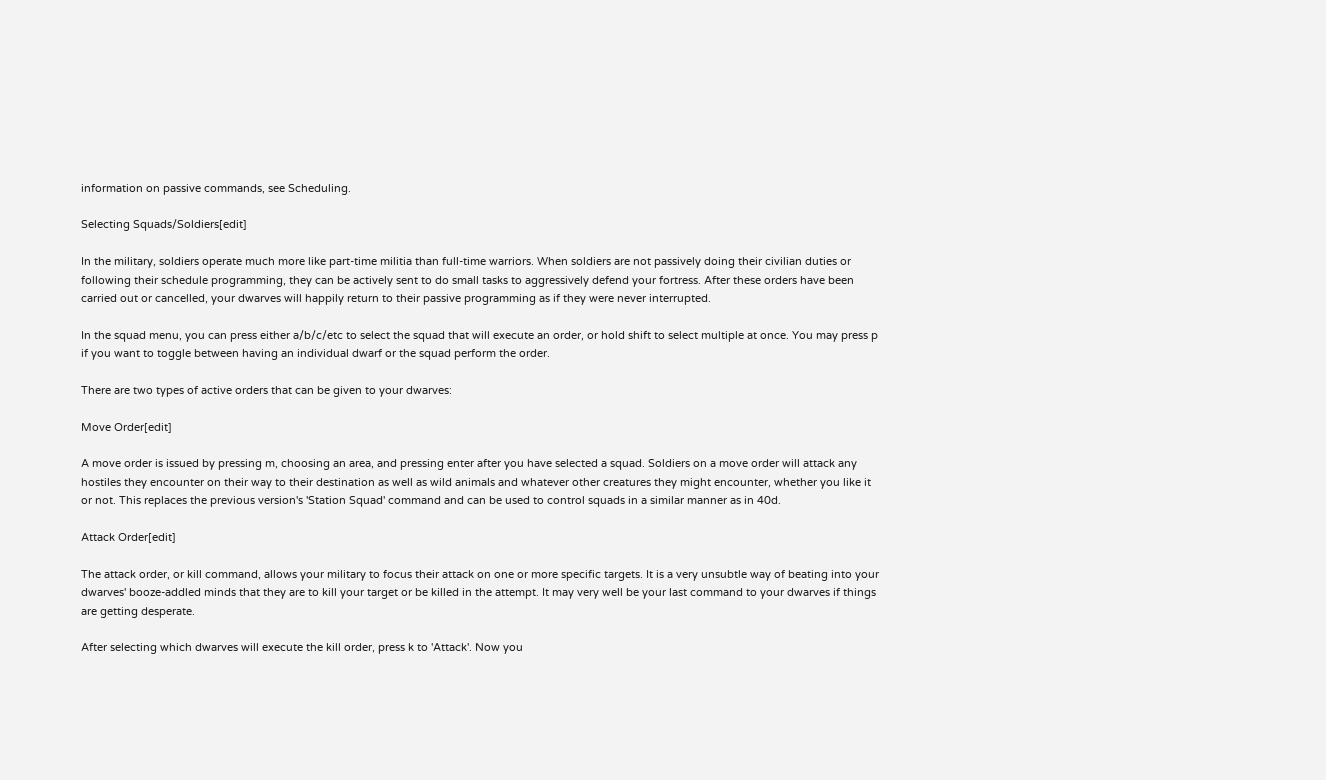information on passive commands, see Scheduling.

Selecting Squads/Soldiers[edit]

In the military, soldiers operate much more like part-time militia than full-time warriors. When soldiers are not passively doing their civilian duties or following their schedule programming, they can be actively sent to do small tasks to aggressively defend your fortress. After these orders have been carried out or cancelled, your dwarves will happily return to their passive programming as if they were never interrupted.

In the squad menu, you can press either a/b/c/etc to select the squad that will execute an order, or hold shift to select multiple at once. You may press p if you want to toggle between having an individual dwarf or the squad perform the order.

There are two types of active orders that can be given to your dwarves:

Move Order[edit]

A move order is issued by pressing m, choosing an area, and pressing enter after you have selected a squad. Soldiers on a move order will attack any hostiles they encounter on their way to their destination as well as wild animals and whatever other creatures they might encounter, whether you like it or not. This replaces the previous version's 'Station Squad' command and can be used to control squads in a similar manner as in 40d.

Attack Order[edit]

The attack order, or kill command, allows your military to focus their attack on one or more specific targets. It is a very unsubtle way of beating into your dwarves' booze-addled minds that they are to kill your target or be killed in the attempt. It may very well be your last command to your dwarves if things are getting desperate.

After selecting which dwarves will execute the kill order, press k to 'Attack'. Now you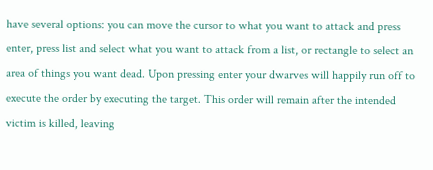have several options: you can move the cursor to what you want to attack and press enter, press list and select what you want to attack from a list, or rectangle to select an area of things you want dead. Upon pressing enter your dwarves will happily run off to execute the order by executing the target. This order will remain after the intended victim is killed, leaving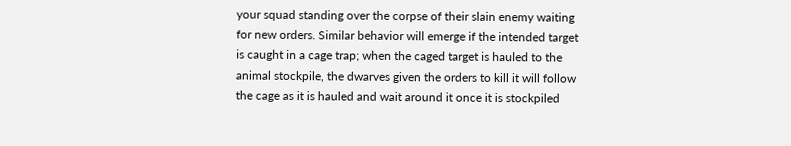your squad standing over the corpse of their slain enemy waiting for new orders. Similar behavior will emerge if the intended target is caught in a cage trap; when the caged target is hauled to the animal stockpile, the dwarves given the orders to kill it will follow the cage as it is hauled and wait around it once it is stockpiled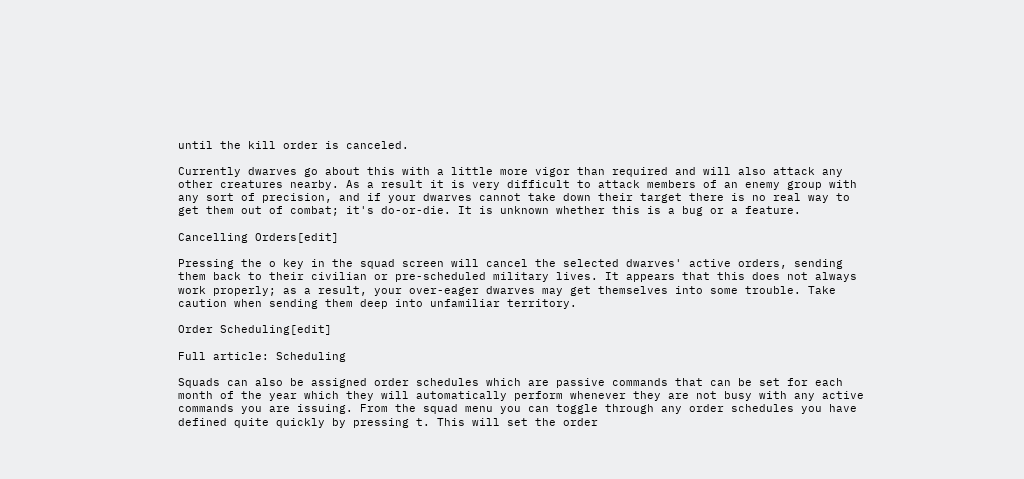until the kill order is canceled.

Currently dwarves go about this with a little more vigor than required and will also attack any other creatures nearby. As a result it is very difficult to attack members of an enemy group with any sort of precision, and if your dwarves cannot take down their target there is no real way to get them out of combat; it's do-or-die. It is unknown whether this is a bug or a feature.

Cancelling Orders[edit]

Pressing the o key in the squad screen will cancel the selected dwarves' active orders, sending them back to their civilian or pre-scheduled military lives. It appears that this does not always work properly; as a result, your over-eager dwarves may get themselves into some trouble. Take caution when sending them deep into unfamiliar territory.

Order Scheduling[edit]

Full article: Scheduling

Squads can also be assigned order schedules which are passive commands that can be set for each month of the year which they will automatically perform whenever they are not busy with any active commands you are issuing. From the squad menu you can toggle through any order schedules you have defined quite quickly by pressing t. This will set the order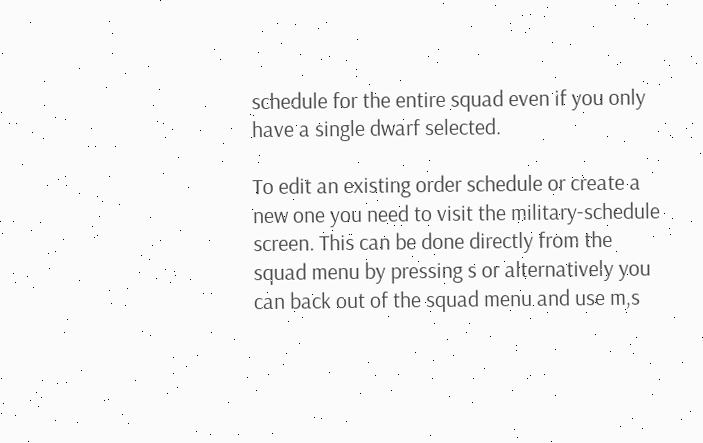schedule for the entire squad even if you only have a single dwarf selected.

To edit an existing order schedule or create a new one you need to visit the military-schedule screen. This can be done directly from the squad menu by pressing s or alternatively you can back out of the squad menu and use m,s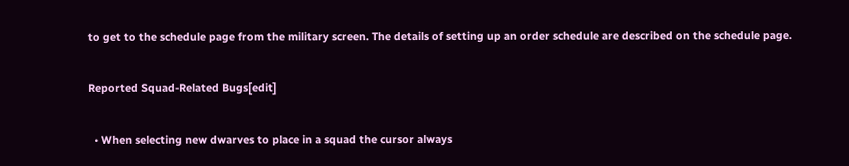to get to the schedule page from the military screen. The details of setting up an order schedule are described on the schedule page.

Reported Squad-Related Bugs[edit]

  • When selecting new dwarves to place in a squad the cursor always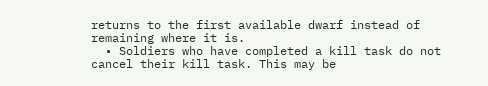returns to the first available dwarf instead of remaining where it is.
  • Soldiers who have completed a kill task do not cancel their kill task. This may be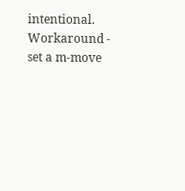intentional. Workaround - set a m-move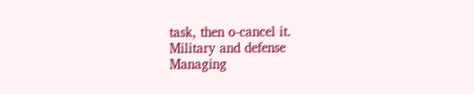task, then o-cancel it.
Military and defense
Managing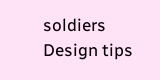soldiers
Design tips